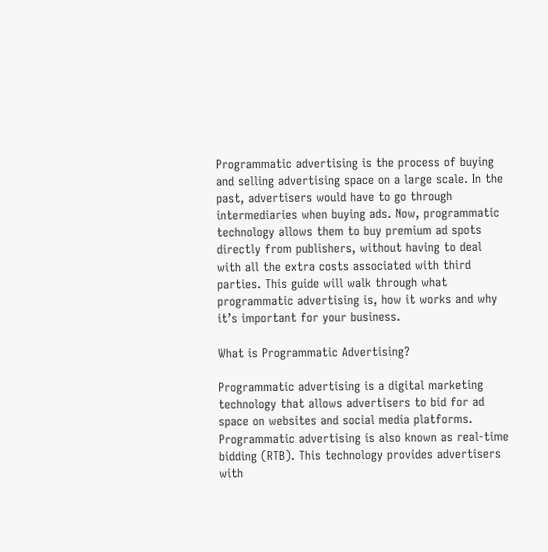Programmatic advertising is the process of buying and selling advertising space on a large scale. In the past, advertisers would have to go through intermediaries when buying ads. Now, programmatic technology allows them to buy premium ad spots directly from publishers, without having to deal with all the extra costs associated with third parties. This guide will walk through what programmatic advertising is, how it works and why it’s important for your business.

What is Programmatic Advertising?

Programmatic advertising is a digital marketing technology that allows advertisers to bid for ad space on websites and social media platforms. Programmatic advertising is also known as real-time bidding (RTB). This technology provides advertisers with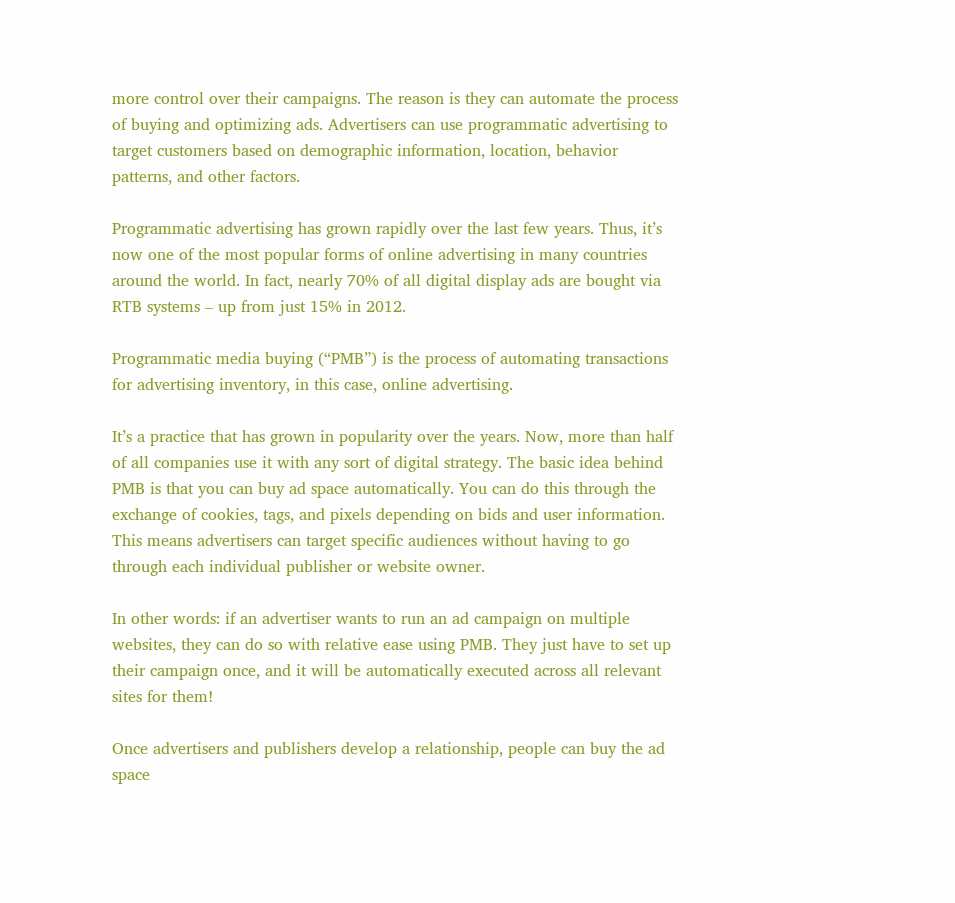more control over their campaigns. The reason is they can automate the process of buying and optimizing ads. Advertisers can use programmatic advertising to target customers based on demographic information, location, behavior patterns, and other factors.

Programmatic advertising has grown rapidly over the last few years. Thus, it’s now one of the most popular forms of online advertising in many countries around the world. In fact, nearly 70% of all digital display ads are bought via RTB systems – up from just 15% in 2012.

Programmatic media buying (“PMB”) is the process of automating transactions for advertising inventory, in this case, online advertising.

It’s a practice that has grown in popularity over the years. Now, more than half of all companies use it with any sort of digital strategy. The basic idea behind PMB is that you can buy ad space automatically. You can do this through the exchange of cookies, tags, and pixels depending on bids and user information. This means advertisers can target specific audiences without having to go through each individual publisher or website owner.

In other words: if an advertiser wants to run an ad campaign on multiple websites, they can do so with relative ease using PMB. They just have to set up their campaign once, and it will be automatically executed across all relevant sites for them!

Once advertisers and publishers develop a relationship, people can buy the ad space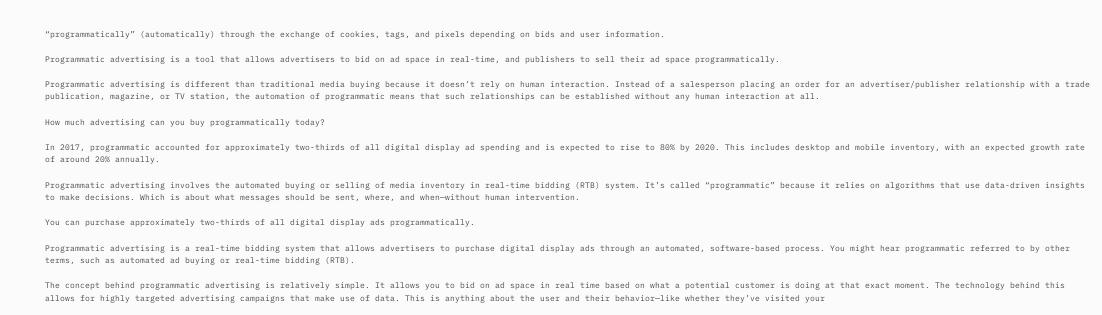“programmatically” (automatically) through the exchange of cookies, tags, and pixels depending on bids and user information.

Programmatic advertising is a tool that allows advertisers to bid on ad space in real-time, and publishers to sell their ad space programmatically.

Programmatic advertising is different than traditional media buying because it doesn’t rely on human interaction. Instead of a salesperson placing an order for an advertiser/publisher relationship with a trade publication, magazine, or TV station, the automation of programmatic means that such relationships can be established without any human interaction at all.

How much advertising can you buy programmatically today?

In 2017, programmatic accounted for approximately two-thirds of all digital display ad spending and is expected to rise to 80% by 2020. This includes desktop and mobile inventory, with an expected growth rate of around 20% annually.

Programmatic advertising involves the automated buying or selling of media inventory in real-time bidding (RTB) system. It’s called “programmatic” because it relies on algorithms that use data-driven insights to make decisions. Which is about what messages should be sent, where, and when—without human intervention.

You can purchase approximately two-thirds of all digital display ads programmatically.

Programmatic advertising is a real-time bidding system that allows advertisers to purchase digital display ads through an automated, software-based process. You might hear programmatic referred to by other terms, such as automated ad buying or real-time bidding (RTB).

The concept behind programmatic advertising is relatively simple. It allows you to bid on ad space in real time based on what a potential customer is doing at that exact moment. The technology behind this allows for highly targeted advertising campaigns that make use of data. This is anything about the user and their behavior—like whether they’ve visited your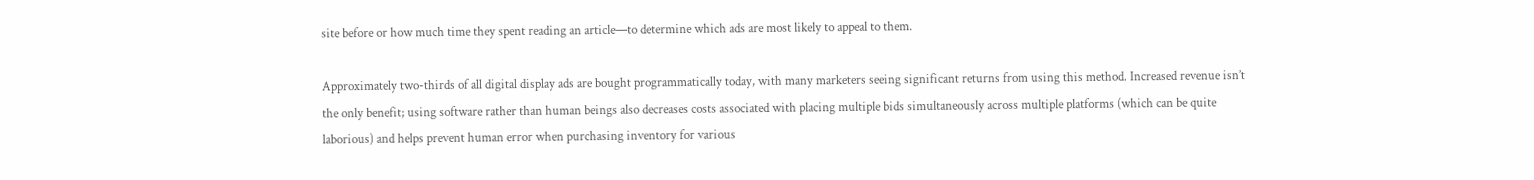site before or how much time they spent reading an article—to determine which ads are most likely to appeal to them.

Approximately two-thirds of all digital display ads are bought programmatically today, with many marketers seeing significant returns from using this method. Increased revenue isn’t the only benefit; using software rather than human beings also decreases costs associated with placing multiple bids simultaneously across multiple platforms (which can be quite laborious) and helps prevent human error when purchasing inventory for various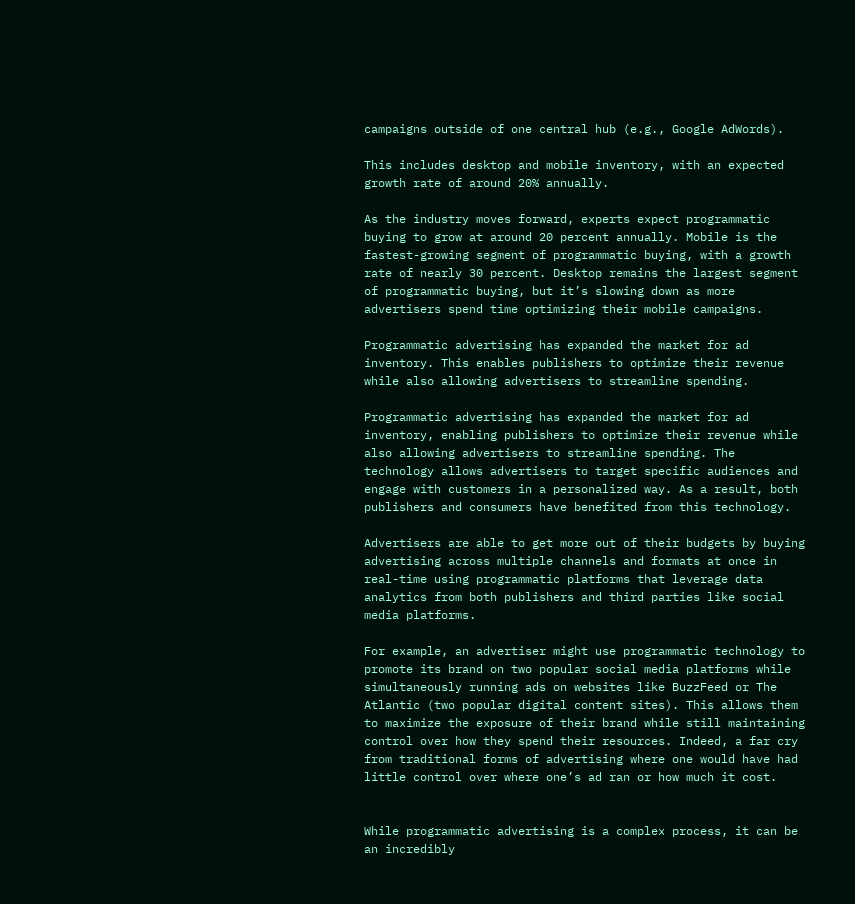campaigns outside of one central hub (e.g., Google AdWords).

This includes desktop and mobile inventory, with an expected growth rate of around 20% annually.

As the industry moves forward, experts expect programmatic buying to grow at around 20 percent annually. Mobile is the fastest-growing segment of programmatic buying, with a growth rate of nearly 30 percent. Desktop remains the largest segment of programmatic buying, but it’s slowing down as more advertisers spend time optimizing their mobile campaigns.

Programmatic advertising has expanded the market for ad inventory. This enables publishers to optimize their revenue while also allowing advertisers to streamline spending.

Programmatic advertising has expanded the market for ad inventory, enabling publishers to optimize their revenue while also allowing advertisers to streamline spending. The technology allows advertisers to target specific audiences and engage with customers in a personalized way. As a result, both publishers and consumers have benefited from this technology.

Advertisers are able to get more out of their budgets by buying advertising across multiple channels and formats at once in real-time using programmatic platforms that leverage data analytics from both publishers and third parties like social media platforms.

For example, an advertiser might use programmatic technology to promote its brand on two popular social media platforms while simultaneously running ads on websites like BuzzFeed or The Atlantic (two popular digital content sites). This allows them to maximize the exposure of their brand while still maintaining control over how they spend their resources. Indeed, a far cry from traditional forms of advertising where one would have had little control over where one’s ad ran or how much it cost.


While programmatic advertising is a complex process, it can be an incredibly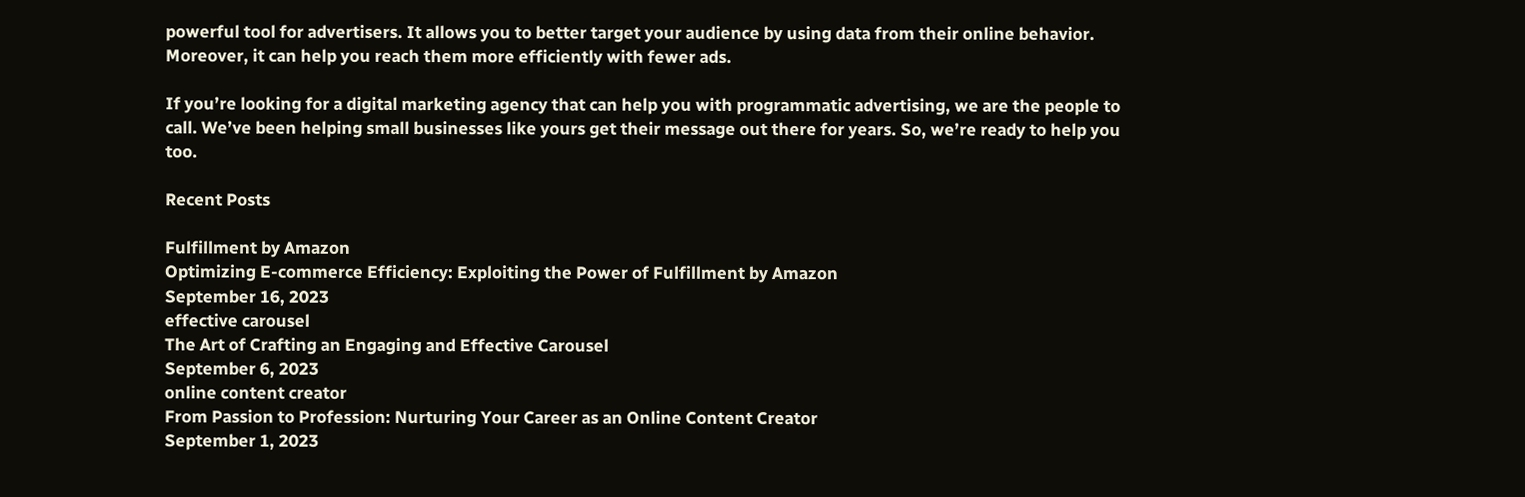powerful tool for advertisers. It allows you to better target your audience by using data from their online behavior. Moreover, it can help you reach them more efficiently with fewer ads.

If you’re looking for a digital marketing agency that can help you with programmatic advertising, we are the people to call. We’ve been helping small businesses like yours get their message out there for years. So, we’re ready to help you too.

Recent Posts

Fulfillment by Amazon
Optimizing E-commerce Efficiency: Exploiting the Power of Fulfillment by Amazon
September 16, 2023
effective carousel
The Art of Crafting an Engaging and Effective Carousel
September 6, 2023
online content creator
From Passion to Profession: Nurturing Your Career as an Online Content Creator
September 1, 2023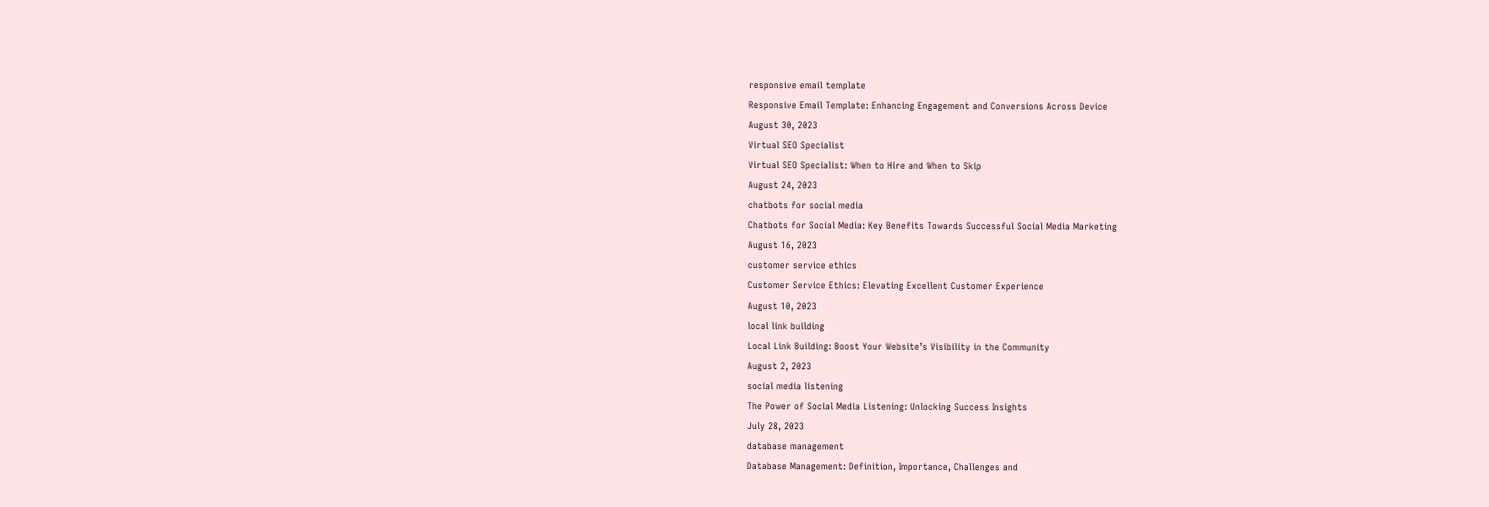responsive email template
Responsive Email Template: Enhancing Engagement and Conversions Across Device
August 30, 2023
Virtual SEO Specialist
Virtual SEO Specialist: When to Hire and When to Skip
August 24, 2023
chatbots for social media
Chatbots for Social Media: Key Benefits Towards Successful Social Media Marketing
August 16, 2023
customer service ethics
Customer Service Ethics: Elevating Excellent Customer Experience
August 10, 2023
local link building
Local Link Building: Boost Your Website’s Visibility in the Community
August 2, 2023
social media listening
The Power of Social Media Listening: Unlocking Success Insights
July 28, 2023
database management
Database Management: Definition, Importance, Challenges and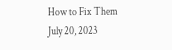How to Fix Them
July 20, 2023